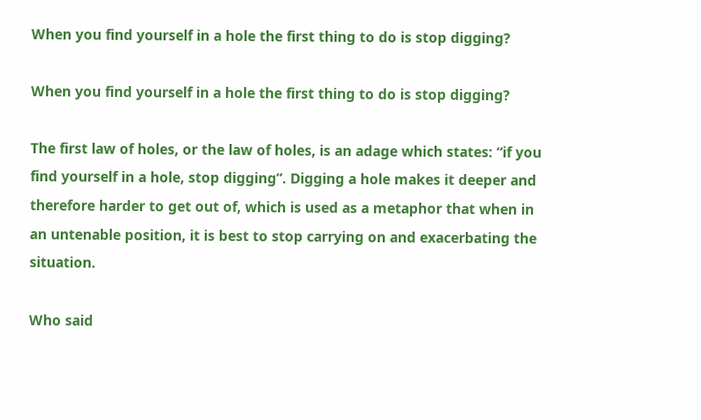When you find yourself in a hole the first thing to do is stop digging?

When you find yourself in a hole the first thing to do is stop digging?

The first law of holes, or the law of holes, is an adage which states: “if you find yourself in a hole, stop digging”. Digging a hole makes it deeper and therefore harder to get out of, which is used as a metaphor that when in an untenable position, it is best to stop carrying on and exacerbating the situation.

Who said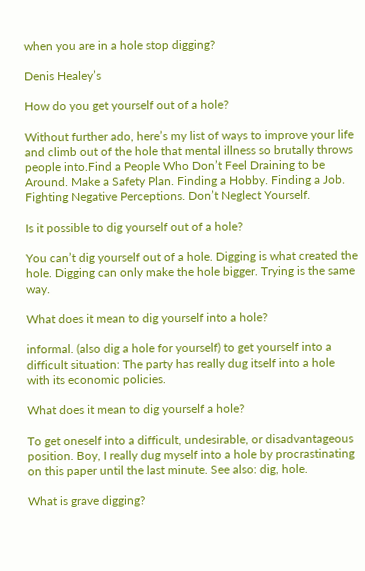when you are in a hole stop digging?

Denis Healey’s

How do you get yourself out of a hole?

Without further ado, here’s my list of ways to improve your life and climb out of the hole that mental illness so brutally throws people into.Find a People Who Don’t Feel Draining to be Around. Make a Safety Plan. Finding a Hobby. Finding a Job. Fighting Negative Perceptions. Don’t Neglect Yourself.

Is it possible to dig yourself out of a hole?

You can’t dig yourself out of a hole. Digging is what created the hole. Digging can only make the hole bigger. Trying is the same way.

What does it mean to dig yourself into a hole?

informal. (also dig a hole for yourself) to get yourself into a difficult situation: The party has really dug itself into a hole with its economic policies.

What does it mean to dig yourself a hole?

To get oneself into a difficult, undesirable, or disadvantageous position. Boy, I really dug myself into a hole by procrastinating on this paper until the last minute. See also: dig, hole.

What is grave digging?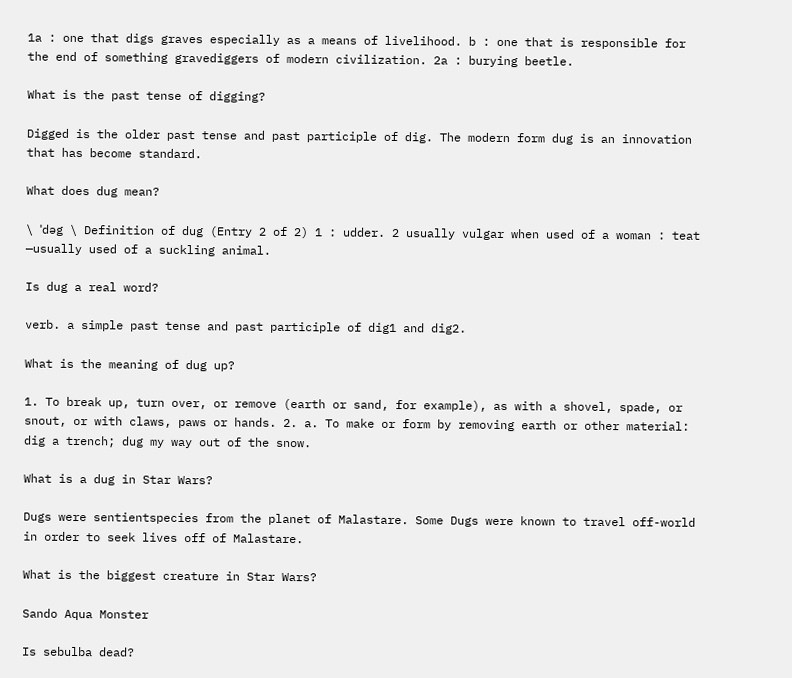1a : one that digs graves especially as a means of livelihood. b : one that is responsible for the end of something gravediggers of modern civilization. 2a : burying beetle.

What is the past tense of digging?

Digged is the older past tense and past participle of dig. The modern form dug is an innovation that has become standard.

What does dug mean?

\ ˈdəg \ Definition of dug (Entry 2 of 2) 1 : udder. 2 usually vulgar when used of a woman : teat —usually used of a suckling animal.

Is dug a real word?

verb. a simple past tense and past participle of dig1 and dig2.

What is the meaning of dug up?

1. To break up, turn over, or remove (earth or sand, for example), as with a shovel, spade, or snout, or with claws, paws or hands. 2. a. To make or form by removing earth or other material: dig a trench; dug my way out of the snow.

What is a dug in Star Wars?

Dugs were sentientspecies from the planet of Malastare. Some Dugs were known to travel off-world in order to seek lives off of Malastare.

What is the biggest creature in Star Wars?

Sando Aqua Monster

Is sebulba dead?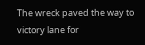The wreck paved the way to victory lane for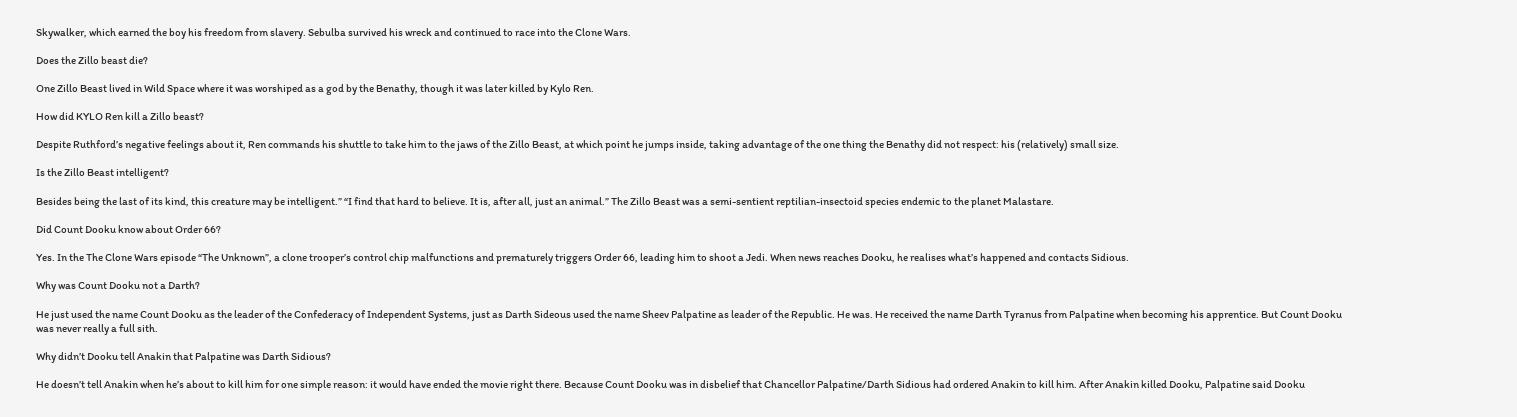Skywalker, which earned the boy his freedom from slavery. Sebulba survived his wreck and continued to race into the Clone Wars.

Does the Zillo beast die?

One Zillo Beast lived in Wild Space where it was worshiped as a god by the Benathy, though it was later killed by Kylo Ren.

How did KYLO Ren kill a Zillo beast?

Despite Ruthford’s negative feelings about it, Ren commands his shuttle to take him to the jaws of the Zillo Beast, at which point he jumps inside, taking advantage of the one thing the Benathy did not respect: his (relatively) small size.

Is the Zillo Beast intelligent?

Besides being the last of its kind, this creature may be intelligent.” “I find that hard to believe. It is, after all, just an animal.” The Zillo Beast was a semi-sentient reptilian-insectoid species endemic to the planet Malastare.

Did Count Dooku know about Order 66?

Yes. In the The Clone Wars episode “The Unknown”, a clone trooper’s control chip malfunctions and prematurely triggers Order 66, leading him to shoot a Jedi. When news reaches Dooku, he realises what’s happened and contacts Sidious.

Why was Count Dooku not a Darth?

He just used the name Count Dooku as the leader of the Confederacy of Independent Systems, just as Darth Sideous used the name Sheev Palpatine as leader of the Republic. He was. He received the name Darth Tyranus from Palpatine when becoming his apprentice. But Count Dooku was never really a full sith.

Why didn’t Dooku tell Anakin that Palpatine was Darth Sidious?

He doesn’t tell Anakin when he’s about to kill him for one simple reason: it would have ended the movie right there. Because Count Dooku was in disbelief that Chancellor Palpatine/Darth Sidious had ordered Anakin to kill him. After Anakin killed Dooku, Palpatine said Dooku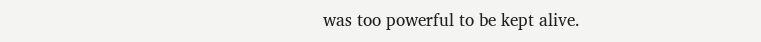was too powerful to be kept alive.